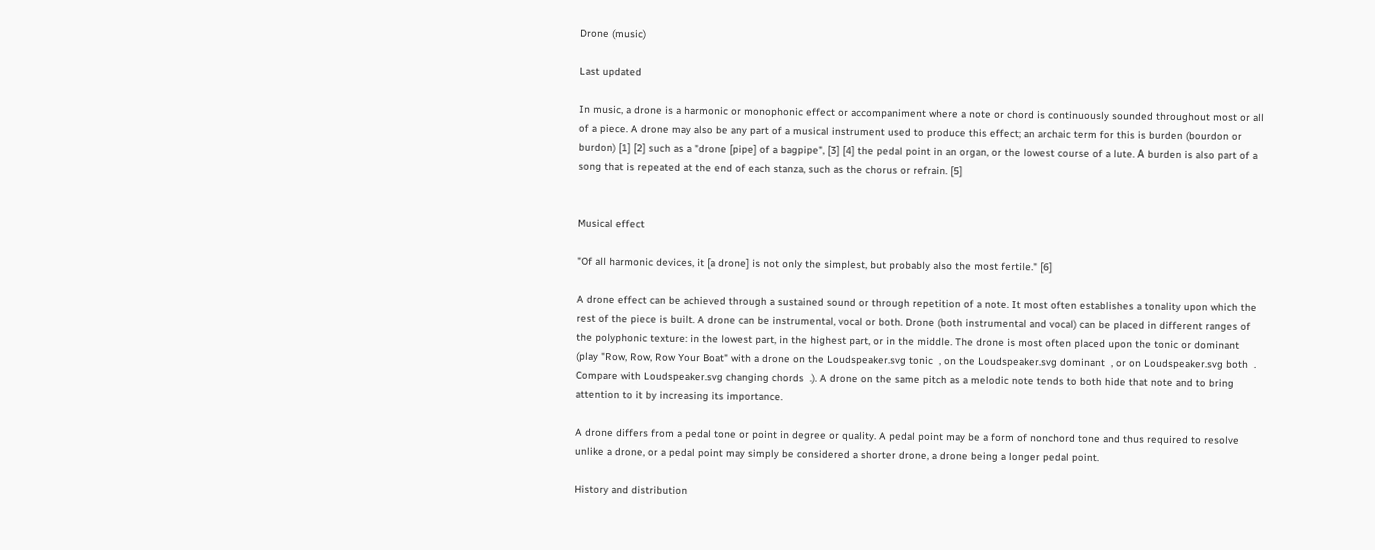Drone (music)

Last updated

In music, a drone is a harmonic or monophonic effect or accompaniment where a note or chord is continuously sounded throughout most or all of a piece. A drone may also be any part of a musical instrument used to produce this effect; an archaic term for this is burden (bourdon or burdon) [1] [2] such as a "drone [pipe] of a bagpipe", [3] [4] the pedal point in an organ, or the lowest course of a lute. Α burden is also part of a song that is repeated at the end of each stanza, such as the chorus or refrain. [5]


Musical effect

"Of all harmonic devices, it [a drone] is not only the simplest, but probably also the most fertile." [6]

A drone effect can be achieved through a sustained sound or through repetition of a note. It most often establishes a tonality upon which the rest of the piece is built. A drone can be instrumental, vocal or both. Drone (both instrumental and vocal) can be placed in different ranges of the polyphonic texture: in the lowest part, in the highest part, or in the middle. The drone is most often placed upon the tonic or dominant (play "Row, Row, Row Your Boat" with a drone on the Loudspeaker.svg tonic  , on the Loudspeaker.svg dominant  , or on Loudspeaker.svg both  . Compare with Loudspeaker.svg changing chords  .). A drone on the same pitch as a melodic note tends to both hide that note and to bring attention to it by increasing its importance.

A drone differs from a pedal tone or point in degree or quality. A pedal point may be a form of nonchord tone and thus required to resolve unlike a drone, or a pedal point may simply be considered a shorter drone, a drone being a longer pedal point.

History and distribution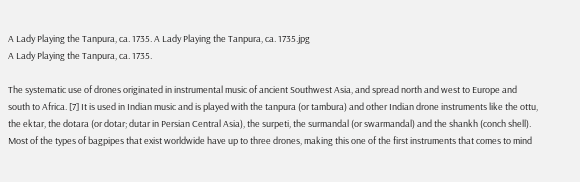A Lady Playing the Tanpura, ca. 1735. A Lady Playing the Tanpura, ca. 1735.jpg
A Lady Playing the Tanpura, ca. 1735.

The systematic use of drones originated in instrumental music of ancient Southwest Asia, and spread north and west to Europe and south to Africa. [7] It is used in Indian music and is played with the tanpura (or tambura) and other Indian drone instruments like the ottu, the ektar, the dotara (or dotar; dutar in Persian Central Asia), the surpeti, the surmandal (or swarmandal) and the shankh (conch shell). Most of the types of bagpipes that exist worldwide have up to three drones, making this one of the first instruments that comes to mind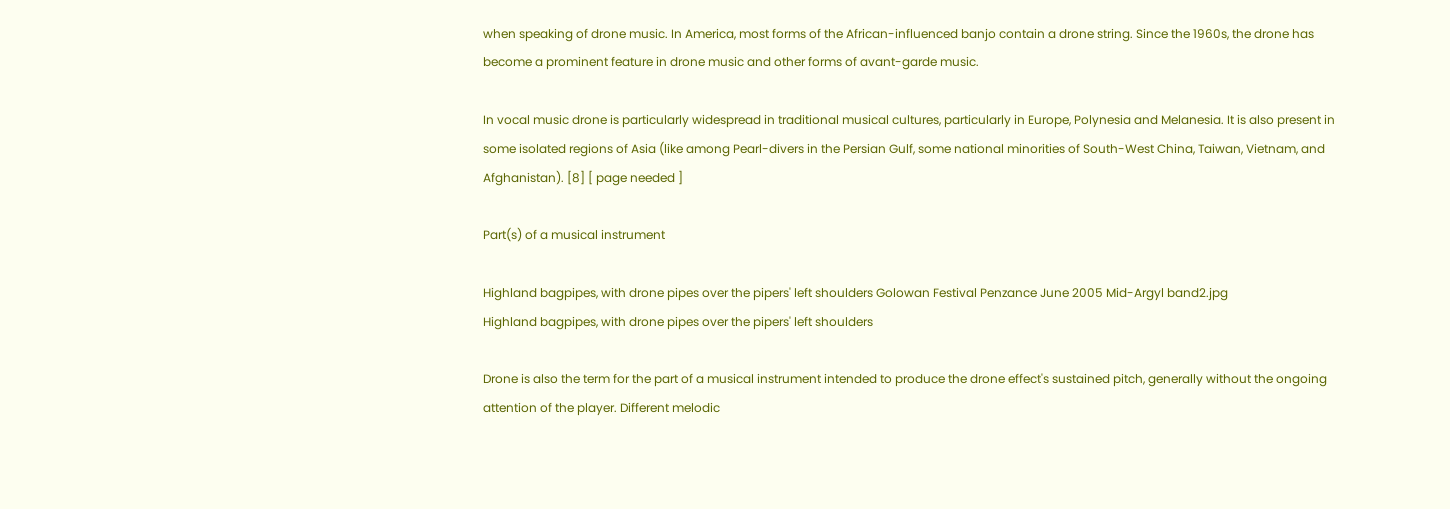when speaking of drone music. In America, most forms of the African-influenced banjo contain a drone string. Since the 1960s, the drone has become a prominent feature in drone music and other forms of avant-garde music.

In vocal music drone is particularly widespread in traditional musical cultures, particularly in Europe, Polynesia and Melanesia. It is also present in some isolated regions of Asia (like among Pearl-divers in the Persian Gulf, some national minorities of South-West China, Taiwan, Vietnam, and Afghanistan). [8] [ page needed ]

Part(s) of a musical instrument

Highland bagpipes, with drone pipes over the pipers' left shoulders Golowan Festival Penzance June 2005 Mid-Argyl band2.jpg
Highland bagpipes, with drone pipes over the pipers' left shoulders

Drone is also the term for the part of a musical instrument intended to produce the drone effect's sustained pitch, generally without the ongoing attention of the player. Different melodic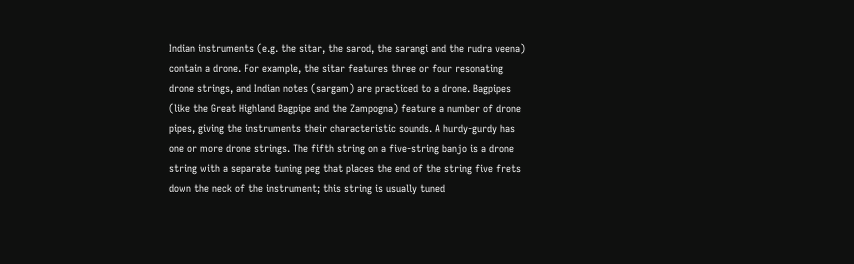Indian instruments (e.g. the sitar, the sarod, the sarangi and the rudra veena) contain a drone. For example, the sitar features three or four resonating drone strings, and Indian notes (sargam) are practiced to a drone. Bagpipes (like the Great Highland Bagpipe and the Zampogna) feature a number of drone pipes, giving the instruments their characteristic sounds. A hurdy-gurdy has one or more drone strings. The fifth string on a five-string banjo is a drone string with a separate tuning peg that places the end of the string five frets down the neck of the instrument; this string is usually tuned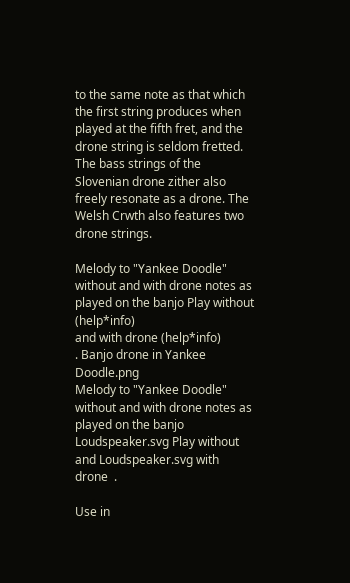to the same note as that which the first string produces when played at the fifth fret, and the drone string is seldom fretted. The bass strings of the Slovenian drone zither also freely resonate as a drone. The Welsh Crwth also features two drone strings.

Melody to "Yankee Doodle" without and with drone notes as played on the banjo Play without (help*info)
and with drone (help*info)
. Banjo drone in Yankee Doodle.png
Melody to "Yankee Doodle" without and with drone notes as played on the banjo Loudspeaker.svg Play without   and Loudspeaker.svg with drone  .

Use in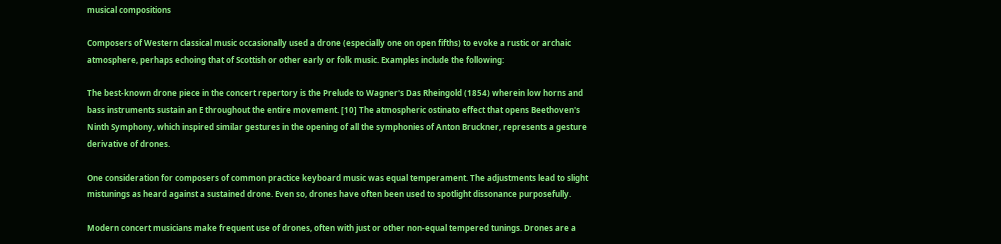musical compositions

Composers of Western classical music occasionally used a drone (especially one on open fifths) to evoke a rustic or archaic atmosphere, perhaps echoing that of Scottish or other early or folk music. Examples include the following:

The best-known drone piece in the concert repertory is the Prelude to Wagner's Das Rheingold (1854) wherein low horns and bass instruments sustain an E throughout the entire movement. [10] The atmospheric ostinato effect that opens Beethoven's Ninth Symphony, which inspired similar gestures in the opening of all the symphonies of Anton Bruckner, represents a gesture derivative of drones.

One consideration for composers of common practice keyboard music was equal temperament. The adjustments lead to slight mistunings as heard against a sustained drone. Even so, drones have often been used to spotlight dissonance purposefully.

Modern concert musicians make frequent use of drones, often with just or other non-equal tempered tunings. Drones are a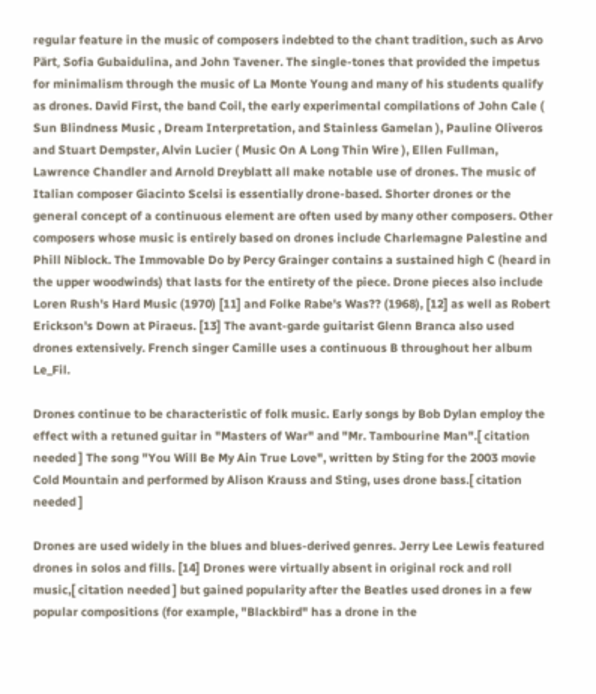regular feature in the music of composers indebted to the chant tradition, such as Arvo Pärt, Sofia Gubaidulina, and John Tavener. The single-tones that provided the impetus for minimalism through the music of La Monte Young and many of his students qualify as drones. David First, the band Coil, the early experimental compilations of John Cale ( Sun Blindness Music , Dream Interpretation, and Stainless Gamelan ), Pauline Oliveros and Stuart Dempster, Alvin Lucier ( Music On A Long Thin Wire ), Ellen Fullman, Lawrence Chandler and Arnold Dreyblatt all make notable use of drones. The music of Italian composer Giacinto Scelsi is essentially drone-based. Shorter drones or the general concept of a continuous element are often used by many other composers. Other composers whose music is entirely based on drones include Charlemagne Palestine and Phill Niblock. The Immovable Do by Percy Grainger contains a sustained high C (heard in the upper woodwinds) that lasts for the entirety of the piece. Drone pieces also include Loren Rush's Hard Music (1970) [11] and Folke Rabe's Was?? (1968), [12] as well as Robert Erickson's Down at Piraeus. [13] The avant-garde guitarist Glenn Branca also used drones extensively. French singer Camille uses a continuous B throughout her album Le_Fil.

Drones continue to be characteristic of folk music. Early songs by Bob Dylan employ the effect with a retuned guitar in "Masters of War" and "Mr. Tambourine Man".[ citation needed ] The song "You Will Be My Ain True Love", written by Sting for the 2003 movie Cold Mountain and performed by Alison Krauss and Sting, uses drone bass.[ citation needed ]

Drones are used widely in the blues and blues-derived genres. Jerry Lee Lewis featured drones in solos and fills. [14] Drones were virtually absent in original rock and roll music,[ citation needed ] but gained popularity after the Beatles used drones in a few popular compositions (for example, "Blackbird" has a drone in the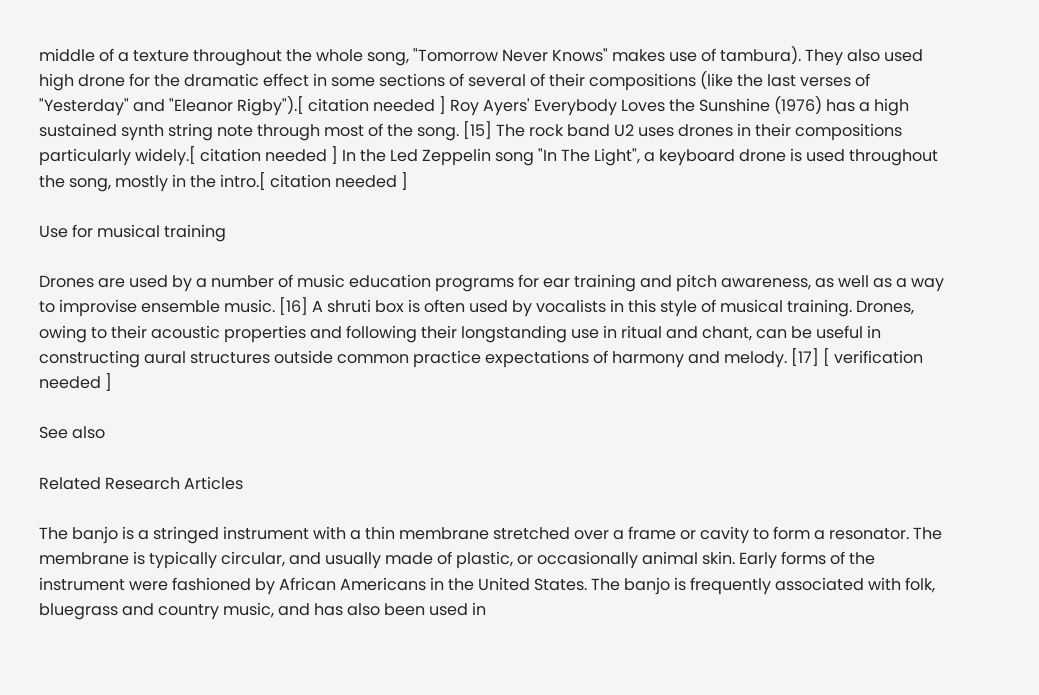middle of a texture throughout the whole song, "Tomorrow Never Knows" makes use of tambura). They also used high drone for the dramatic effect in some sections of several of their compositions (like the last verses of "Yesterday" and "Eleanor Rigby").[ citation needed ] Roy Ayers' Everybody Loves the Sunshine (1976) has a high sustained synth string note through most of the song. [15] The rock band U2 uses drones in their compositions particularly widely.[ citation needed ] In the Led Zeppelin song "In The Light", a keyboard drone is used throughout the song, mostly in the intro.[ citation needed ]

Use for musical training

Drones are used by a number of music education programs for ear training and pitch awareness, as well as a way to improvise ensemble music. [16] A shruti box is often used by vocalists in this style of musical training. Drones, owing to their acoustic properties and following their longstanding use in ritual and chant, can be useful in constructing aural structures outside common practice expectations of harmony and melody. [17] [ verification needed ]

See also

Related Research Articles

The banjo is a stringed instrument with a thin membrane stretched over a frame or cavity to form a resonator. The membrane is typically circular, and usually made of plastic, or occasionally animal skin. Early forms of the instrument were fashioned by African Americans in the United States. The banjo is frequently associated with folk, bluegrass and country music, and has also been used in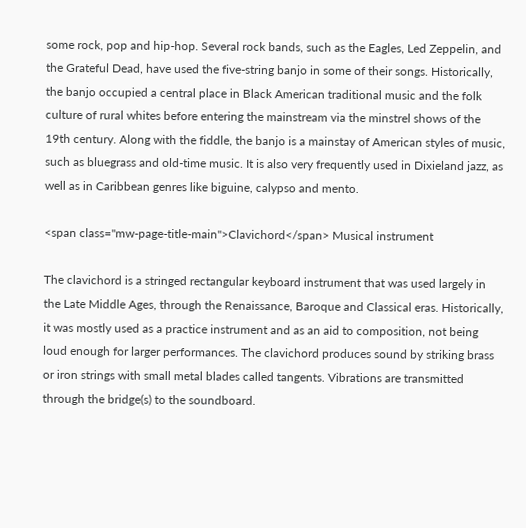some rock, pop and hip-hop. Several rock bands, such as the Eagles, Led Zeppelin, and the Grateful Dead, have used the five-string banjo in some of their songs. Historically, the banjo occupied a central place in Black American traditional music and the folk culture of rural whites before entering the mainstream via the minstrel shows of the 19th century. Along with the fiddle, the banjo is a mainstay of American styles of music, such as bluegrass and old-time music. It is also very frequently used in Dixieland jazz, as well as in Caribbean genres like biguine, calypso and mento.

<span class="mw-page-title-main">Clavichord</span> Musical instrument

The clavichord is a stringed rectangular keyboard instrument that was used largely in the Late Middle Ages, through the Renaissance, Baroque and Classical eras. Historically, it was mostly used as a practice instrument and as an aid to composition, not being loud enough for larger performances. The clavichord produces sound by striking brass or iron strings with small metal blades called tangents. Vibrations are transmitted through the bridge(s) to the soundboard.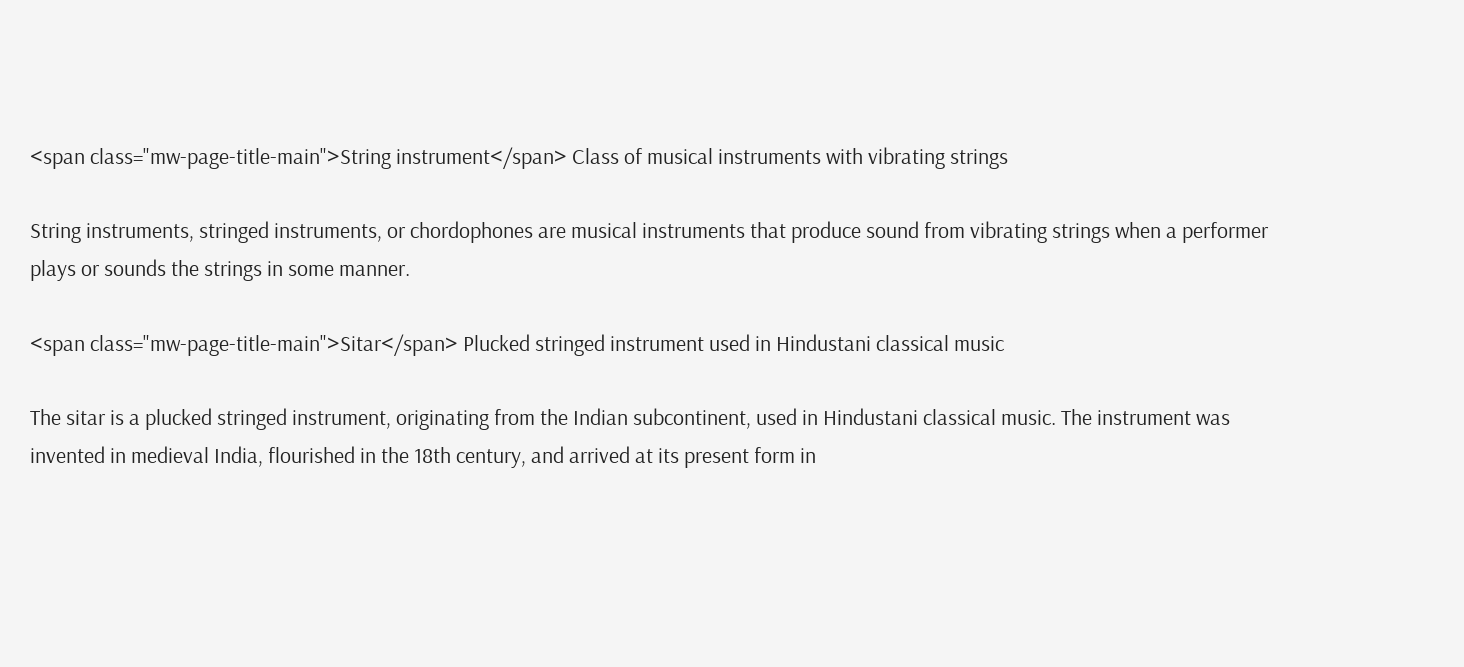<span class="mw-page-title-main">String instrument</span> Class of musical instruments with vibrating strings

String instruments, stringed instruments, or chordophones are musical instruments that produce sound from vibrating strings when a performer plays or sounds the strings in some manner.

<span class="mw-page-title-main">Sitar</span> Plucked stringed instrument used in Hindustani classical music

The sitar is a plucked stringed instrument, originating from the Indian subcontinent, used in Hindustani classical music. The instrument was invented in medieval India, flourished in the 18th century, and arrived at its present form in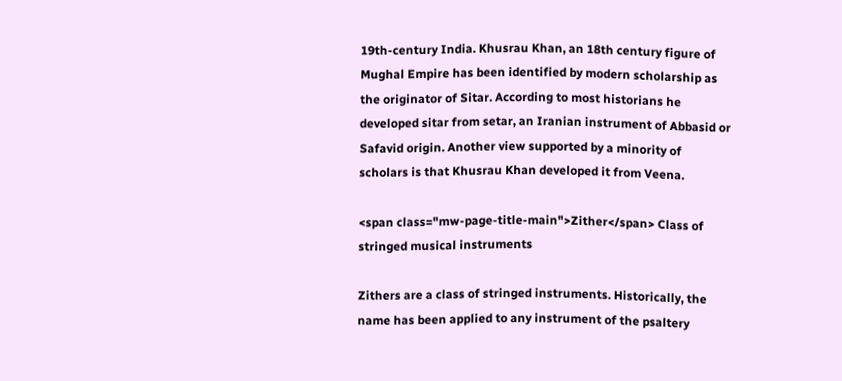19th-century India. Khusrau Khan, an 18th century figure of Mughal Empire has been identified by modern scholarship as the originator of Sitar. According to most historians he developed sitar from setar, an Iranian instrument of Abbasid or Safavid origin. Another view supported by a minority of scholars is that Khusrau Khan developed it from Veena.

<span class="mw-page-title-main">Zither</span> Class of stringed musical instruments

Zithers are a class of stringed instruments. Historically, the name has been applied to any instrument of the psaltery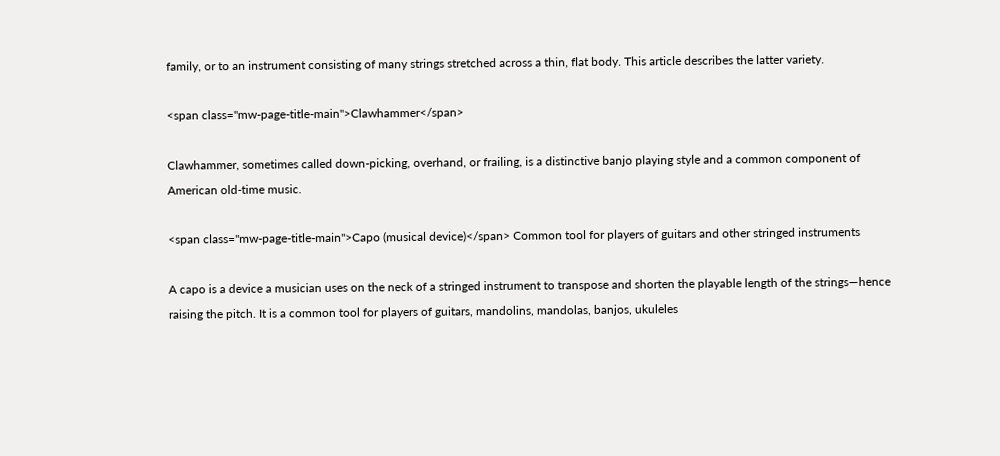family, or to an instrument consisting of many strings stretched across a thin, flat body. This article describes the latter variety.

<span class="mw-page-title-main">Clawhammer</span>

Clawhammer, sometimes called down-picking, overhand, or frailing, is a distinctive banjo playing style and a common component of American old-time music.

<span class="mw-page-title-main">Capo (musical device)</span> Common tool for players of guitars and other stringed instruments

A capo is a device a musician uses on the neck of a stringed instrument to transpose and shorten the playable length of the strings—hence raising the pitch. It is a common tool for players of guitars, mandolins, mandolas, banjos, ukuleles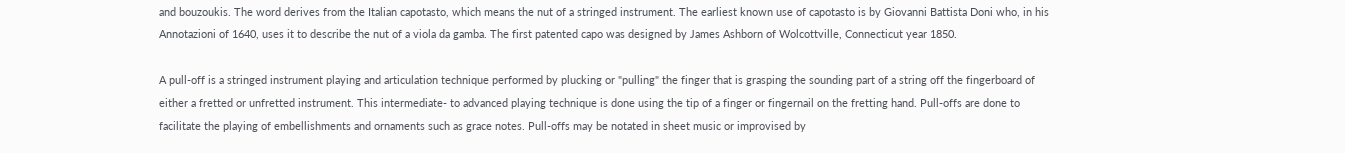and bouzoukis. The word derives from the Italian capotasto, which means the nut of a stringed instrument. The earliest known use of capotasto is by Giovanni Battista Doni who, in his Annotazioni of 1640, uses it to describe the nut of a viola da gamba. The first patented capo was designed by James Ashborn of Wolcottville, Connecticut year 1850.

A pull-off is a stringed instrument playing and articulation technique performed by plucking or "pulling" the finger that is grasping the sounding part of a string off the fingerboard of either a fretted or unfretted instrument. This intermediate- to advanced playing technique is done using the tip of a finger or fingernail on the fretting hand. Pull-offs are done to facilitate the playing of embellishments and ornaments such as grace notes. Pull-offs may be notated in sheet music or improvised by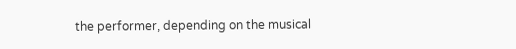the performer, depending on the musical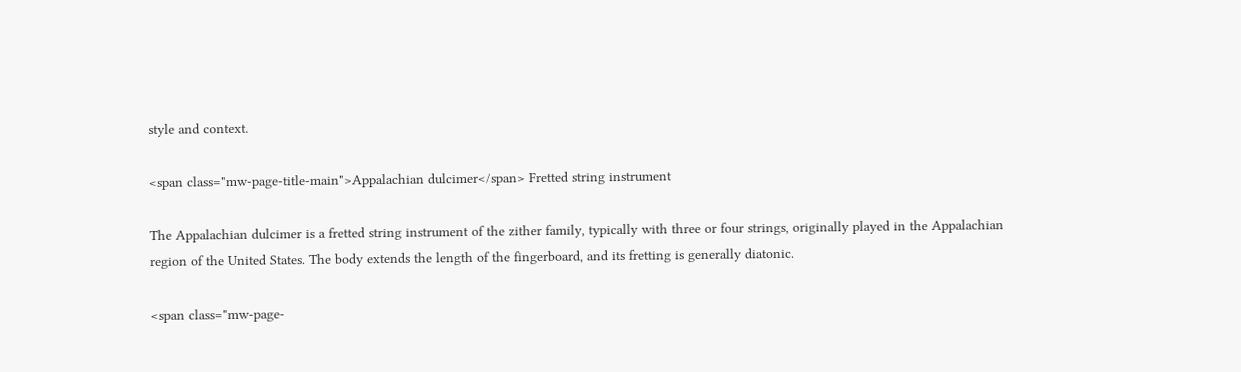style and context.

<span class="mw-page-title-main">Appalachian dulcimer</span> Fretted string instrument

The Appalachian dulcimer is a fretted string instrument of the zither family, typically with three or four strings, originally played in the Appalachian region of the United States. The body extends the length of the fingerboard, and its fretting is generally diatonic.

<span class="mw-page-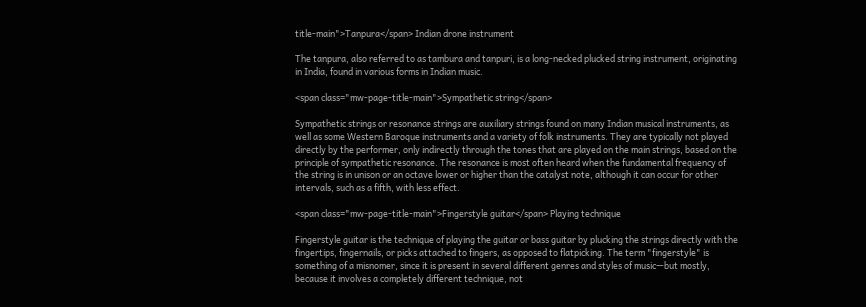title-main">Tanpura</span> Indian drone instrument

The tanpura, also referred to as tambura and tanpuri, is a long-necked plucked string instrument, originating in India, found in various forms in Indian music.

<span class="mw-page-title-main">Sympathetic string</span>

Sympathetic strings or resonance strings are auxiliary strings found on many Indian musical instruments, as well as some Western Baroque instruments and a variety of folk instruments. They are typically not played directly by the performer, only indirectly through the tones that are played on the main strings, based on the principle of sympathetic resonance. The resonance is most often heard when the fundamental frequency of the string is in unison or an octave lower or higher than the catalyst note, although it can occur for other intervals, such as a fifth, with less effect.

<span class="mw-page-title-main">Fingerstyle guitar</span> Playing technique

Fingerstyle guitar is the technique of playing the guitar or bass guitar by plucking the strings directly with the fingertips, fingernails, or picks attached to fingers, as opposed to flatpicking. The term "fingerstyle" is something of a misnomer, since it is present in several different genres and styles of music—but mostly, because it involves a completely different technique, not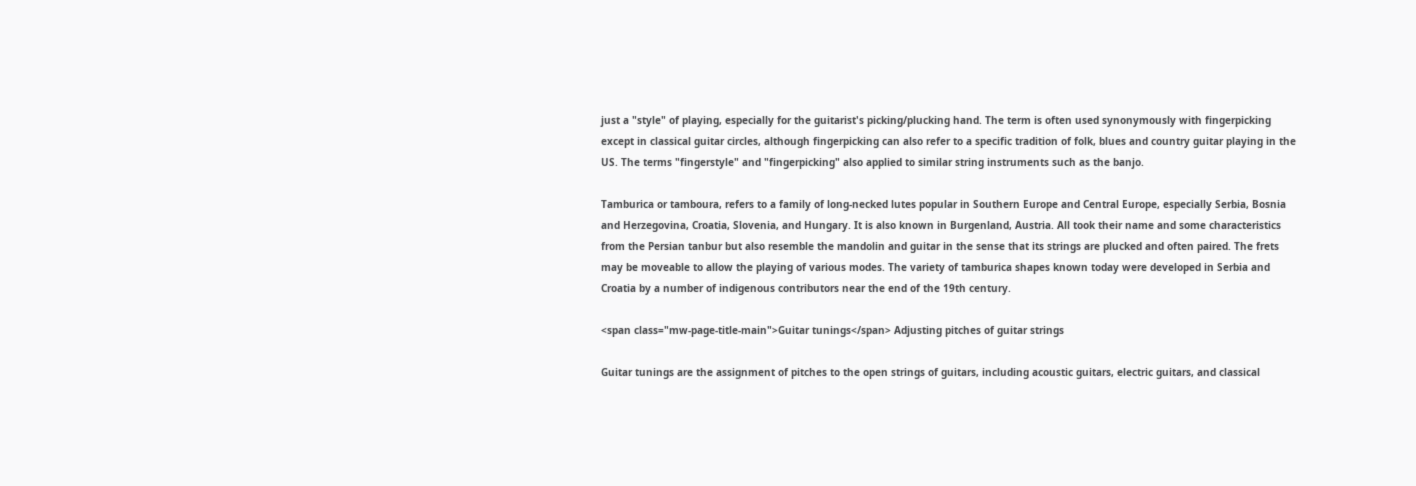just a "style" of playing, especially for the guitarist's picking/plucking hand. The term is often used synonymously with fingerpicking except in classical guitar circles, although fingerpicking can also refer to a specific tradition of folk, blues and country guitar playing in the US. The terms "fingerstyle" and "fingerpicking" also applied to similar string instruments such as the banjo.

Tamburica or tamboura, refers to a family of long-necked lutes popular in Southern Europe and Central Europe, especially Serbia, Bosnia and Herzegovina, Croatia, Slovenia, and Hungary. It is also known in Burgenland, Austria. All took their name and some characteristics from the Persian tanbur but also resemble the mandolin and guitar in the sense that its strings are plucked and often paired. The frets may be moveable to allow the playing of various modes. The variety of tamburica shapes known today were developed in Serbia and Croatia by a number of indigenous contributors near the end of the 19th century.

<span class="mw-page-title-main">Guitar tunings</span> Adjusting pitches of guitar strings

Guitar tunings are the assignment of pitches to the open strings of guitars, including acoustic guitars, electric guitars, and classical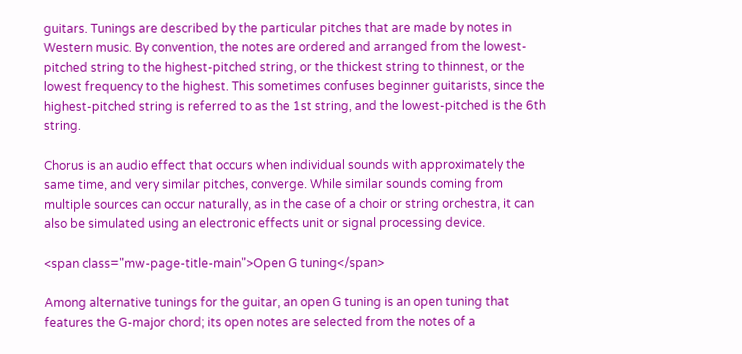guitars. Tunings are described by the particular pitches that are made by notes in Western music. By convention, the notes are ordered and arranged from the lowest-pitched string to the highest-pitched string, or the thickest string to thinnest, or the lowest frequency to the highest. This sometimes confuses beginner guitarists, since the highest-pitched string is referred to as the 1st string, and the lowest-pitched is the 6th string.

Chorus is an audio effect that occurs when individual sounds with approximately the same time, and very similar pitches, converge. While similar sounds coming from multiple sources can occur naturally, as in the case of a choir or string orchestra, it can also be simulated using an electronic effects unit or signal processing device.

<span class="mw-page-title-main">Open G tuning</span>

Among alternative tunings for the guitar, an open G tuning is an open tuning that features the G-major chord; its open notes are selected from the notes of a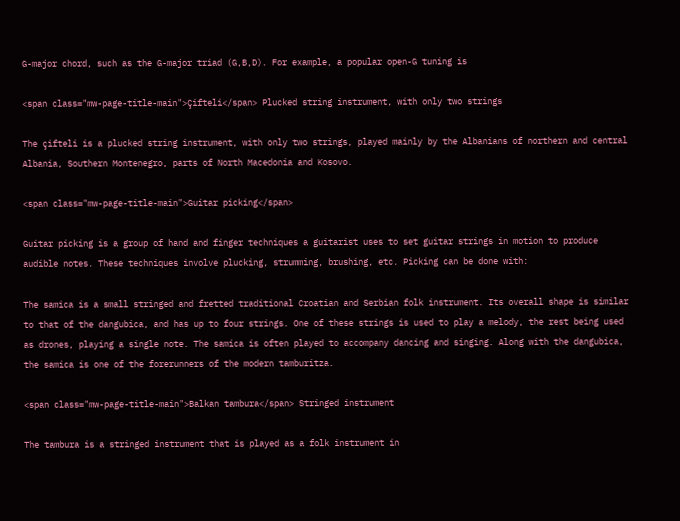G-major chord, such as the G-major triad (G,B,D). For example, a popular open-G tuning is

<span class="mw-page-title-main">Çifteli</span> Plucked string instrument, with only two strings

The çifteli is a plucked string instrument, with only two strings, played mainly by the Albanians of northern and central Albania, Southern Montenegro, parts of North Macedonia and Kosovo.

<span class="mw-page-title-main">Guitar picking</span>

Guitar picking is a group of hand and finger techniques a guitarist uses to set guitar strings in motion to produce audible notes. These techniques involve plucking, strumming, brushing, etc. Picking can be done with:

The samica is a small stringed and fretted traditional Croatian and Serbian folk instrument. Its overall shape is similar to that of the dangubica, and has up to four strings. One of these strings is used to play a melody, the rest being used as drones, playing a single note. The samica is often played to accompany dancing and singing. Along with the dangubica, the samica is one of the forerunners of the modern tamburitza.

<span class="mw-page-title-main">Balkan tambura</span> Stringed instrument

The tambura is a stringed instrument that is played as a folk instrument in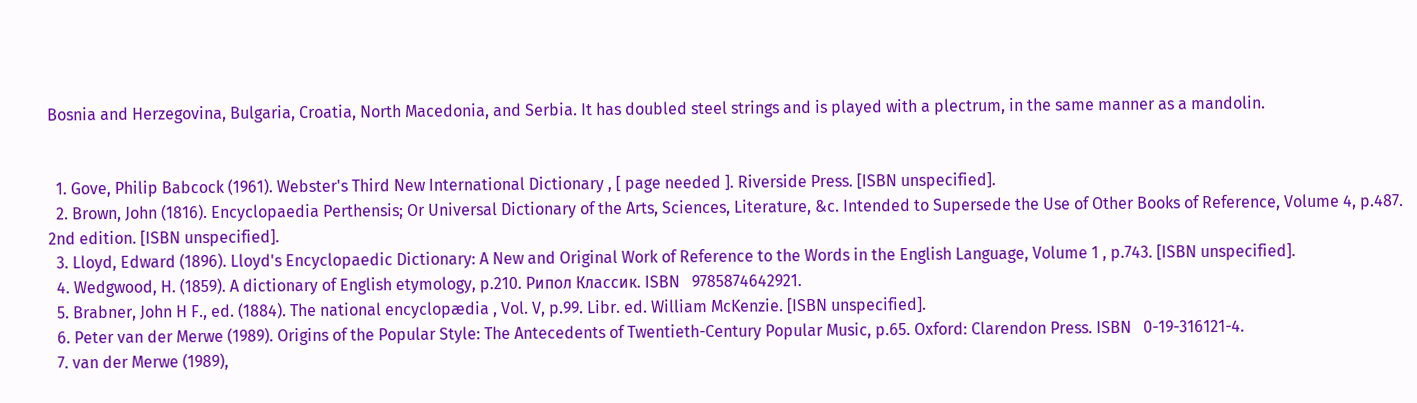Bosnia and Herzegovina, Bulgaria, Croatia, North Macedonia, and Serbia. It has doubled steel strings and is played with a plectrum, in the same manner as a mandolin.


  1. Gove, Philip Babcock (1961). Webster's Third New International Dictionary , [ page needed ]. Riverside Press. [ISBN unspecified].
  2. Brown, John (1816). Encyclopaedia Perthensis; Or Universal Dictionary of the Arts, Sciences, Literature, &c. Intended to Supersede the Use of Other Books of Reference, Volume 4, p.487. 2nd edition. [ISBN unspecified].
  3. Lloyd, Edward (1896). Lloyd's Encyclopaedic Dictionary: A New and Original Work of Reference to the Words in the English Language, Volume 1 , p.743. [ISBN unspecified].
  4. Wedgwood, H. (1859). A dictionary of English etymology, p.210. Рипол Классик. ISBN   9785874642921.
  5. Brabner, John H F., ed. (1884). The national encyclopædia , Vol. V, p.99. Libr. ed. William McKenzie. [ISBN unspecified].
  6. Peter van der Merwe (1989). Origins of the Popular Style: The Antecedents of Twentieth-Century Popular Music, p.65. Oxford: Clarendon Press. ISBN   0-19-316121-4.
  7. van der Merwe (1989),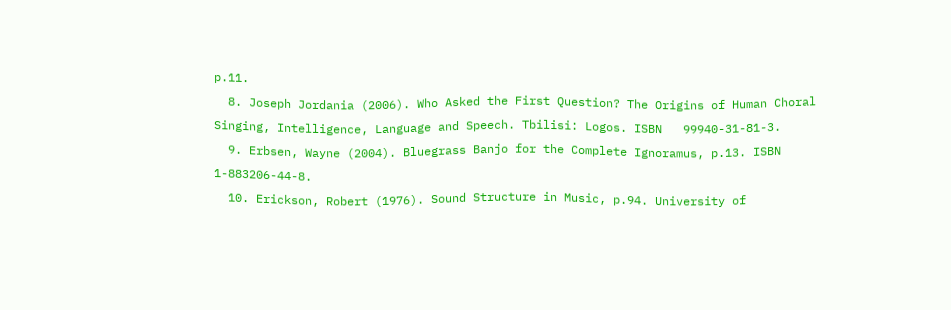p.11.
  8. Joseph Jordania (2006). Who Asked the First Question? The Origins of Human Choral Singing, Intelligence, Language and Speech. Tbilisi: Logos. ISBN   99940-31-81-3.
  9. Erbsen, Wayne (2004). Bluegrass Banjo for the Complete Ignoramus, p.13. ISBN   1-883206-44-8.
  10. Erickson, Robert (1976). Sound Structure in Music, p.94. University of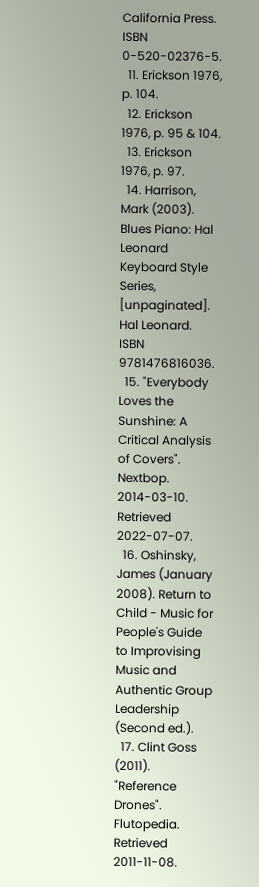California Press. ISBN   0-520-02376-5.
  11. Erickson 1976, p. 104.
  12. Erickson 1976, p. 95 & 104.
  13. Erickson 1976, p. 97.
  14. Harrison, Mark (2003). Blues Piano: Hal Leonard Keyboard Style Series, [unpaginated]. Hal Leonard. ISBN   9781476816036.
  15. "Everybody Loves the Sunshine: A Critical Analysis of Covers". Nextbop. 2014-03-10. Retrieved 2022-07-07.
  16. Oshinsky, James (January 2008). Return to Child - Music for People's Guide to Improvising Music and Authentic Group Leadership (Second ed.).
  17. Clint Goss (2011). "Reference Drones". Flutopedia. Retrieved 2011-11-08.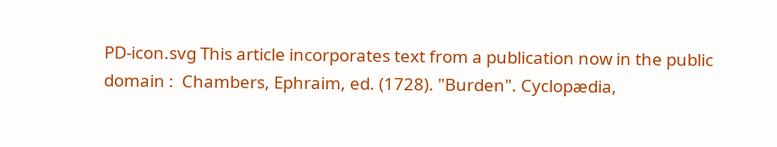PD-icon.svg This article incorporates text from a publication now in the public domain :  Chambers, Ephraim, ed. (1728). "Burden". Cyclopædia,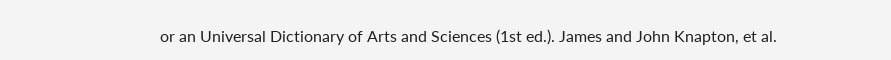or an Universal Dictionary of Arts and Sciences (1st ed.). James and John Knapton, et al.